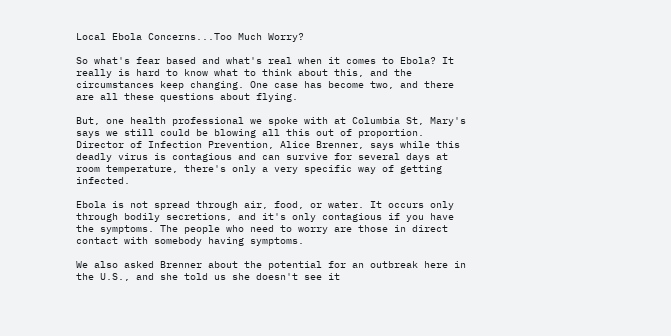Local Ebola Concerns...Too Much Worry?

So what's fear based and what's real when it comes to Ebola? It really is hard to know what to think about this, and the circumstances keep changing. One case has become two, and there are all these questions about flying.

But, one health professional we spoke with at Columbia St, Mary's says we still could be blowing all this out of proportion. Director of Infection Prevention, Alice Brenner, says while this deadly virus is contagious and can survive for several days at room temperature, there's only a very specific way of getting infected.

Ebola is not spread through air, food, or water. It occurs only through bodily secretions, and it's only contagious if you have the symptoms. The people who need to worry are those in direct contact with somebody having symptoms.

We also asked Brenner about the potential for an outbreak here in the U.S., and she told us she doesn't see it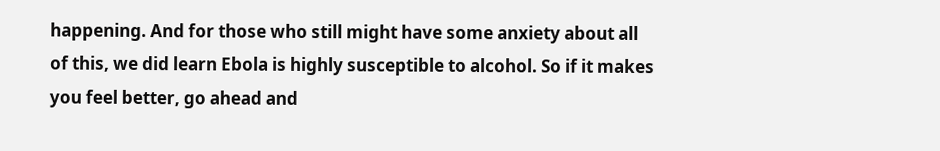happening. And for those who still might have some anxiety about all of this, we did learn Ebola is highly susceptible to alcohol. So if it makes you feel better, go ahead and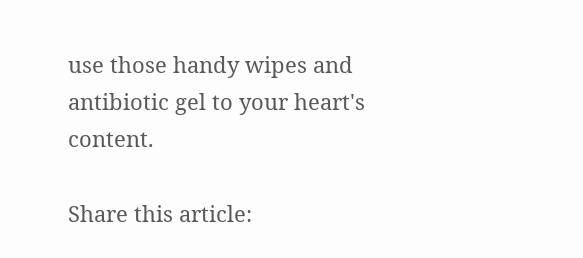use those handy wipes and antibiotic gel to your heart's content.

Share this article: